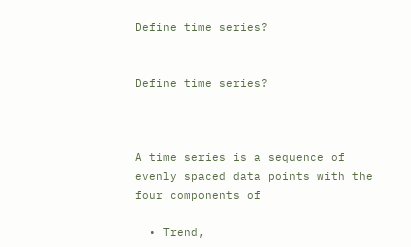Define time series?


Define time series?



A time series is a sequence of evenly spaced data points with the four components of

  • Trend,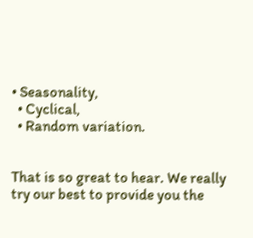• Seasonality,
  • Cyclical,
  • Random variation.


That is so great to hear. We really try our best to provide you the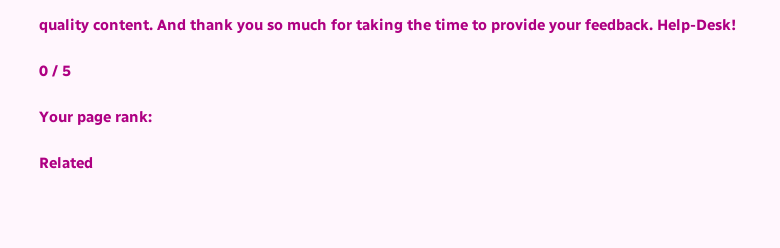quality content. And thank you so much for taking the time to provide your feedback. Help-Desk!

0 / 5

Your page rank:

Related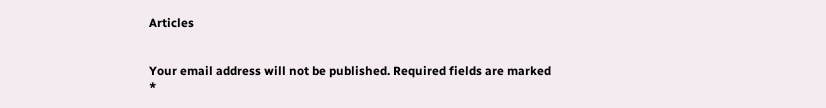Articles


Your email address will not be published. Required fields are marked *